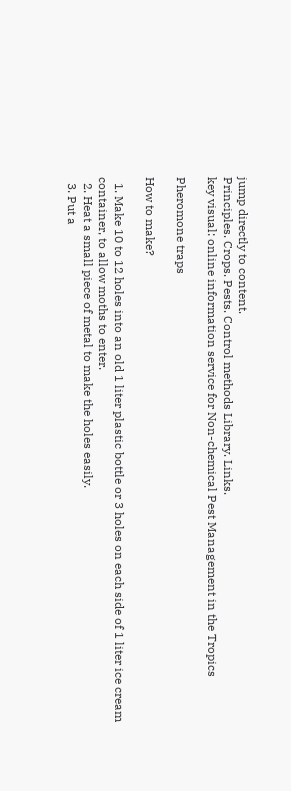jump directly to content.
Principles. Crops. Pests. Control methods Library. Links.
key visual: online information service for Non-chemical Pest Management in the Tropics

Pheromone traps

How to make?

  1. Make 10 to 12 holes into an old 1 liter plastic bottle or 3 holes on each side of 1 liter ice cream container, to allow moths to enter.
  2. Heat a small piece of metal to make the holes easily.
  3. Put a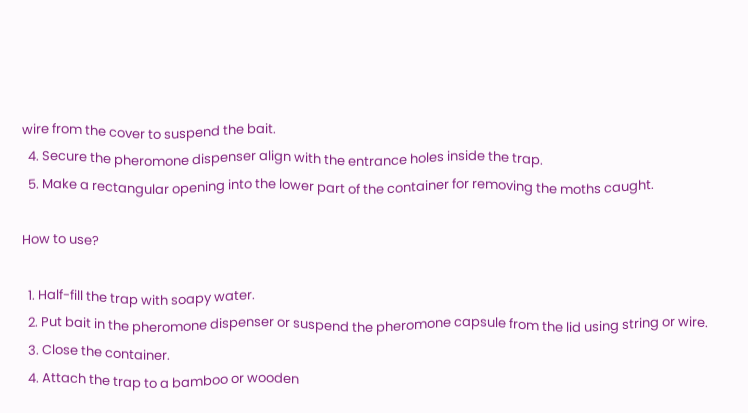wire from the cover to suspend the bait.
  4. Secure the pheromone dispenser align with the entrance holes inside the trap.
  5. Make a rectangular opening into the lower part of the container for removing the moths caught.

How to use?

  1. Half-fill the trap with soapy water.
  2. Put bait in the pheromone dispenser or suspend the pheromone capsule from the lid using string or wire.
  3. Close the container.
  4. Attach the trap to a bamboo or wooden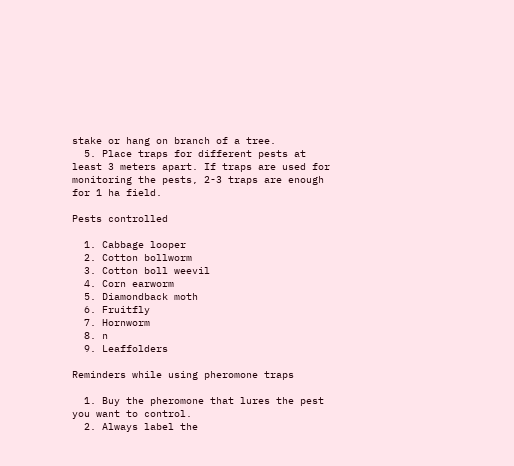stake or hang on branch of a tree.
  5. Place traps for different pests at least 3 meters apart. If traps are used for monitoring the pests, 2-3 traps are enough for 1 ha field.

Pests controlled

  1. Cabbage looper
  2. Cotton bollworm
  3. Cotton boll weevil
  4. Corn earworm
  5. Diamondback moth
  6. Fruitfly
  7. Hornworm
  8. n
  9. Leaffolders

Reminders while using pheromone traps

  1. Buy the pheromone that lures the pest you want to control.
  2. Always label the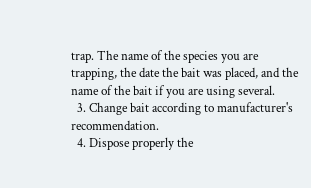trap. The name of the species you are trapping, the date the bait was placed, and the name of the bait if you are using several.
  3. Change bait according to manufacturer's recommendation.
  4. Dispose properly the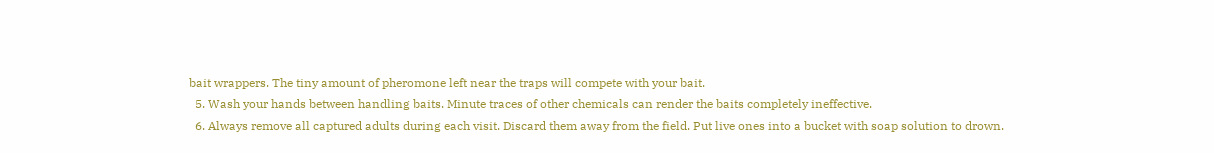bait wrappers. The tiny amount of pheromone left near the traps will compete with your bait.
  5. Wash your hands between handling baits. Minute traces of other chemicals can render the baits completely ineffective.
  6. Always remove all captured adults during each visit. Discard them away from the field. Put live ones into a bucket with soap solution to drown.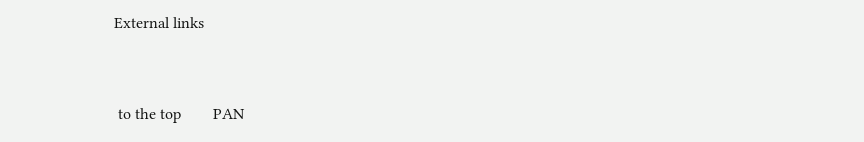External links


 to the top        PAN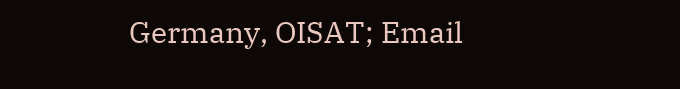Germany, OISAT; Email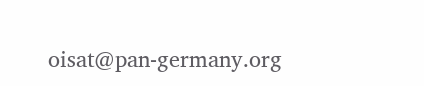oisat@pan-germany.org